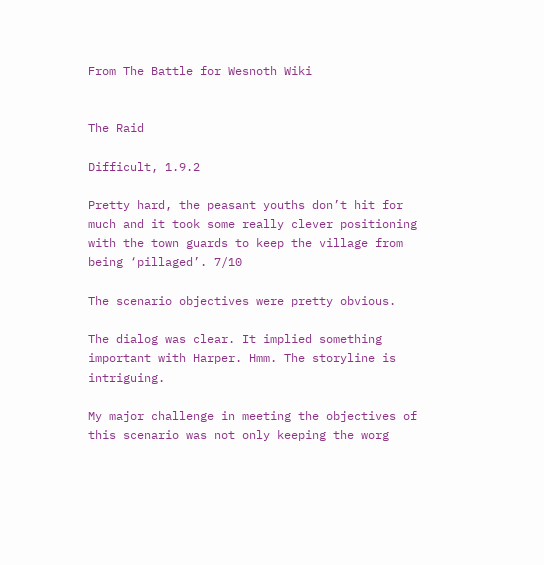From The Battle for Wesnoth Wiki


The Raid

Difficult, 1.9.2

Pretty hard, the peasant youths don’t hit for much and it took some really clever positioning with the town guards to keep the village from being ‘pillaged’. 7/10

The scenario objectives were pretty obvious.

The dialog was clear. It implied something important with Harper. Hmm. The storyline is intriguing.

My major challenge in meeting the objectives of this scenario was not only keeping the worg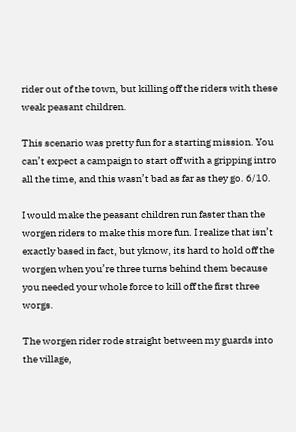rider out of the town, but killing off the riders with these weak peasant children.

This scenario was pretty fun for a starting mission. You can’t expect a campaign to start off with a gripping intro all the time, and this wasn’t bad as far as they go. 6/10.

I would make the peasant children run faster than the worgen riders to make this more fun. I realize that isn’t exactly based in fact, but yknow, its hard to hold off the worgen when you’re three turns behind them because you needed your whole force to kill off the first three worgs.

The worgen rider rode straight between my guards into the village,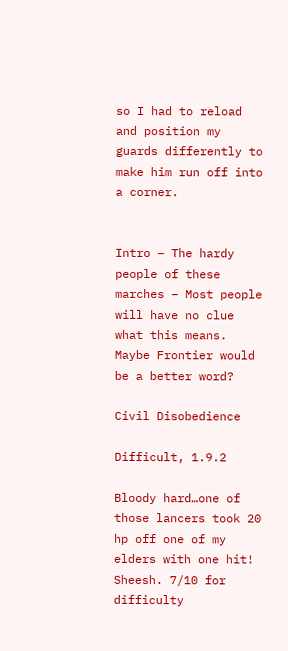so I had to reload and position my guards differently to make him run off into a corner.


Intro – The hardy people of these marches – Most people will have no clue what this means. Maybe Frontier would be a better word?

Civil Disobedience

Difficult, 1.9.2

Bloody hard…one of those lancers took 20 hp off one of my elders with one hit! Sheesh. 7/10 for difficulty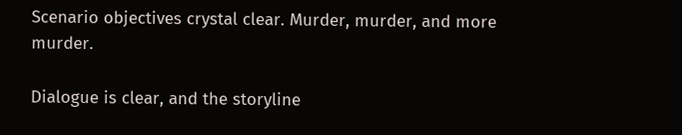Scenario objectives crystal clear. Murder, murder, and more murder.

Dialogue is clear, and the storyline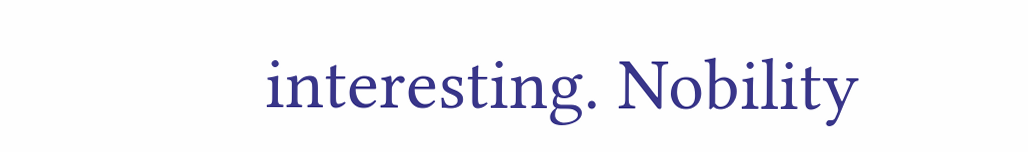interesting. Nobility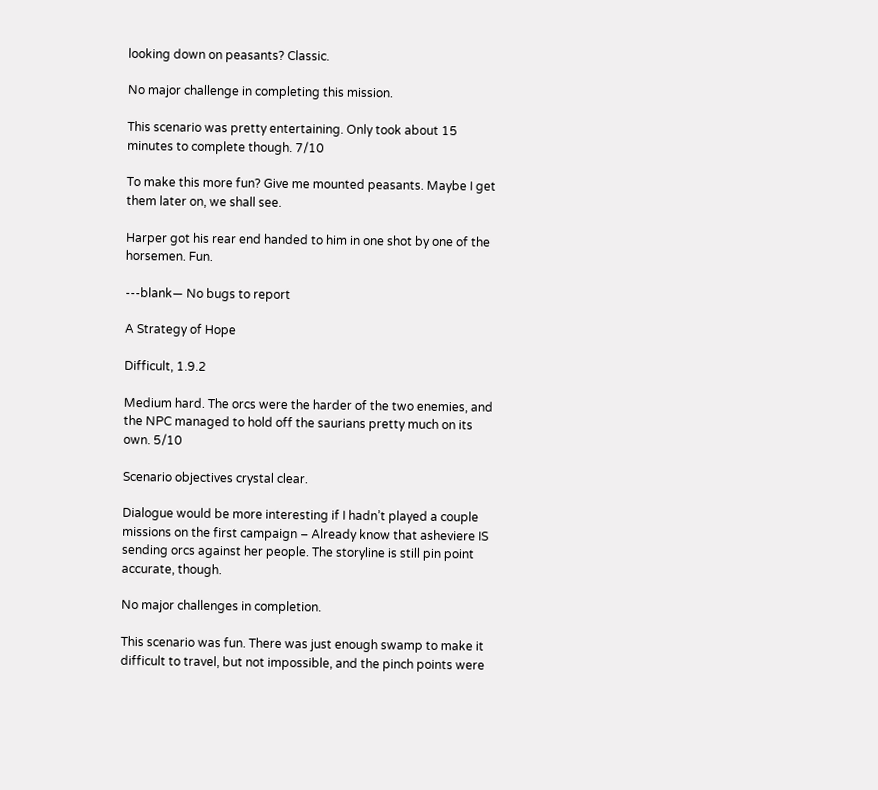looking down on peasants? Classic.

No major challenge in completing this mission.

This scenario was pretty entertaining. Only took about 15 minutes to complete though. 7/10

To make this more fun? Give me mounted peasants. Maybe I get them later on, we shall see.

Harper got his rear end handed to him in one shot by one of the horsemen. Fun.

---blank— No bugs to report

A Strategy of Hope

Difficult, 1.9.2

Medium hard. The orcs were the harder of the two enemies, and the NPC managed to hold off the saurians pretty much on its own. 5/10

Scenario objectives crystal clear.

Dialogue would be more interesting if I hadn’t played a couple missions on the first campaign – Already know that asheviere IS sending orcs against her people. The storyline is still pin point accurate, though.

No major challenges in completion.

This scenario was fun. There was just enough swamp to make it difficult to travel, but not impossible, and the pinch points were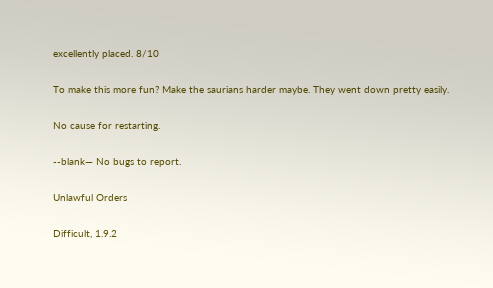excellently placed. 8/10

To make this more fun? Make the saurians harder maybe. They went down pretty easily.

No cause for restarting.

--blank— No bugs to report.

Unlawful Orders

Difficult, 1.9.2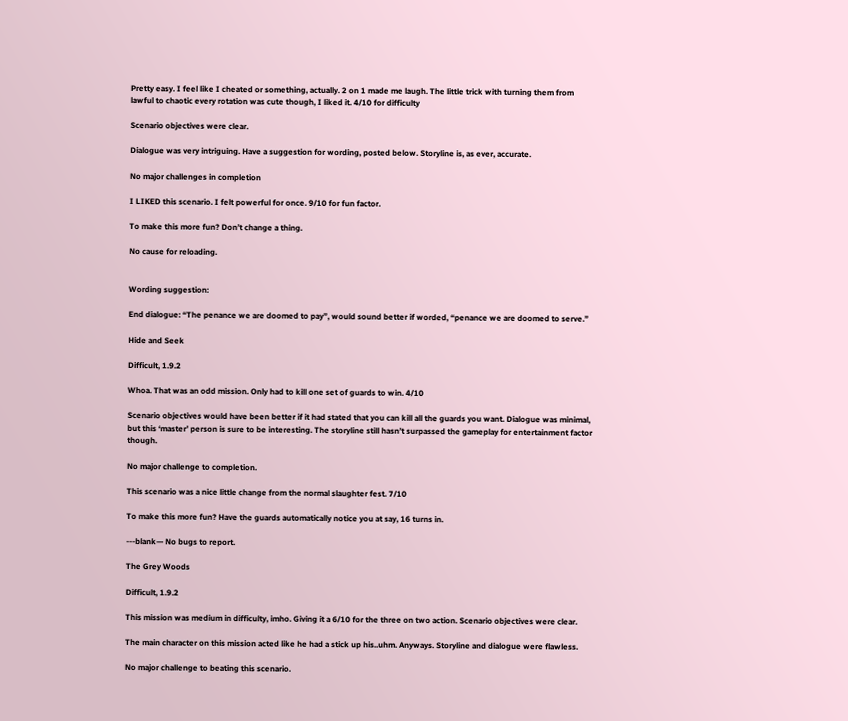Pretty easy. I feel like I cheated or something, actually. 2 on 1 made me laugh. The little trick with turning them from lawful to chaotic every rotation was cute though, I liked it. 4/10 for difficulty

Scenario objectives were clear.

Dialogue was very intriguing. Have a suggestion for wording, posted below. Storyline is, as ever, accurate.

No major challenges in completion

I LIKED this scenario. I felt powerful for once. 9/10 for fun factor.

To make this more fun? Don’t change a thing.

No cause for reloading.


Wording suggestion:

End dialogue: “The penance we are doomed to pay”, would sound better if worded, “penance we are doomed to serve.”

Hide and Seek

Difficult, 1.9.2

Whoa. That was an odd mission. Only had to kill one set of guards to win. 4/10

Scenario objectives would have been better if it had stated that you can kill all the guards you want. Dialogue was minimal, but this ‘master’ person is sure to be interesting. The storyline still hasn’t surpassed the gameplay for entertainment factor though.

No major challenge to completion.

This scenario was a nice little change from the normal slaughter fest. 7/10

To make this more fun? Have the guards automatically notice you at say, 16 turns in.

---blank— No bugs to report.

The Grey Woods

Difficult, 1.9.2

This mission was medium in difficulty, imho. Giving it a 6/10 for the three on two action. Scenario objectives were clear.

The main character on this mission acted like he had a stick up his..uhm. Anyways. Storyline and dialogue were flawless.

No major challenge to beating this scenario.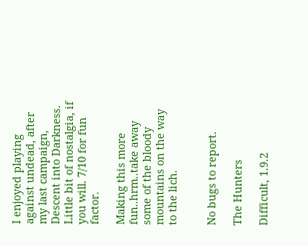I enjoyed playing against undead, after my last campaign, Descent into Darkness. Little bit of nostalgia, if you will. 7/10 for fun factor.

Making this more fun..hrm..take away some of the bloody mountains on the way to the lich.


No bugs to report.

The Hunters

Difficult, 1.9.2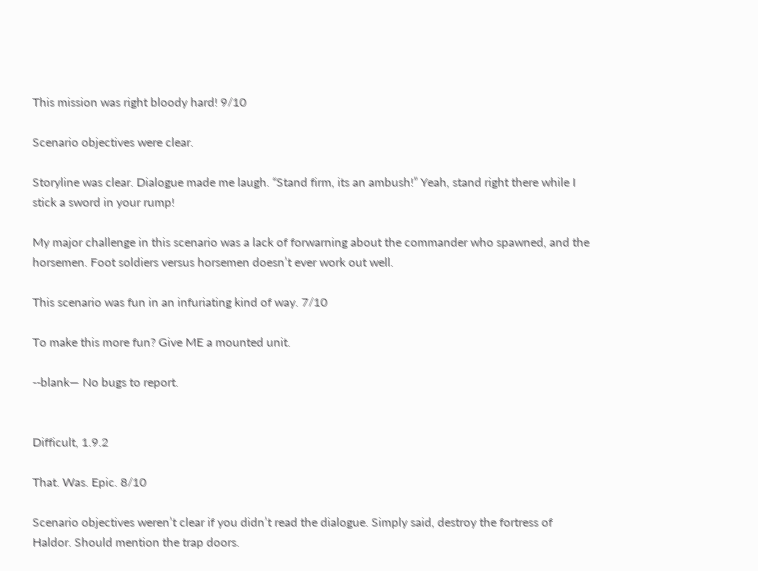This mission was right bloody hard! 9/10

Scenario objectives were clear.

Storyline was clear. Dialogue made me laugh. “Stand firm, its an ambush!” Yeah, stand right there while I stick a sword in your rump!

My major challenge in this scenario was a lack of forwarning about the commander who spawned, and the horsemen. Foot soldiers versus horsemen doesn’t ever work out well.

This scenario was fun in an infuriating kind of way. 7/10

To make this more fun? Give ME a mounted unit.

--blank— No bugs to report.


Difficult, 1.9.2

That. Was. Epic. 8/10

Scenario objectives weren’t clear if you didn’t read the dialogue. Simply said, destroy the fortress of Haldor. Should mention the trap doors.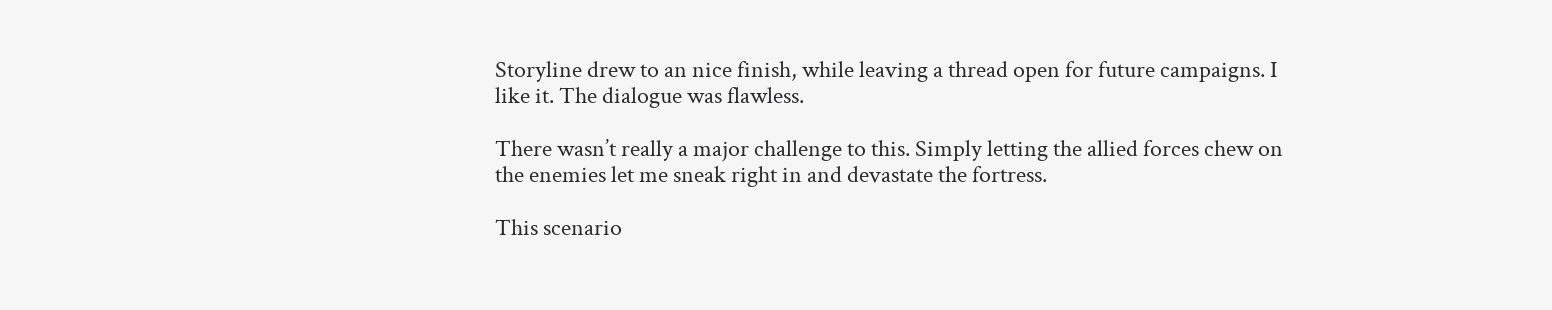Storyline drew to an nice finish, while leaving a thread open for future campaigns. I like it. The dialogue was flawless.

There wasn’t really a major challenge to this. Simply letting the allied forces chew on the enemies let me sneak right in and devastate the fortress.

This scenario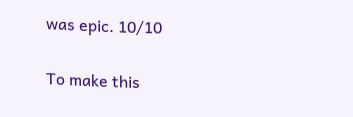was epic. 10/10

To make this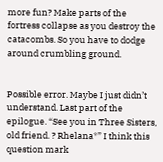more fun? Make parts of the fortress collapse as you destroy the catacombs. So you have to dodge around crumbling ground.


Possible error. Maybe I just didn’t understand. Last part of the epilogue. “See you in Three Sisters, old friend. ? Rhelana*” I think this question mark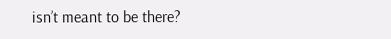isn’t meant to be there?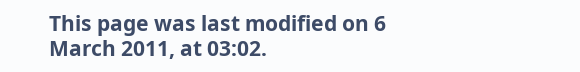This page was last modified on 6 March 2011, at 03:02.